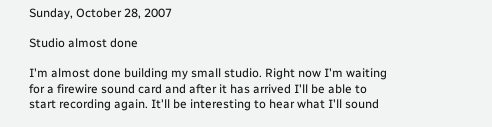Sunday, October 28, 2007

Studio almost done

I'm almost done building my small studio. Right now I'm waiting for a firewire sound card and after it has arrived I'll be able to start recording again. It'll be interesting to hear what I'll sound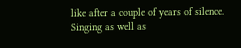like after a couple of years of silence. Singing as well as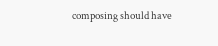composing should have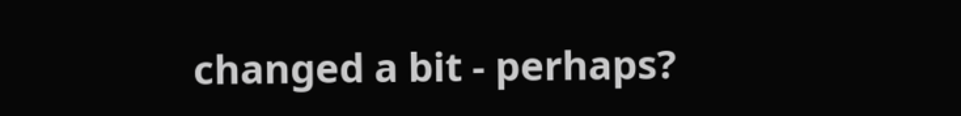changed a bit - perhaps?